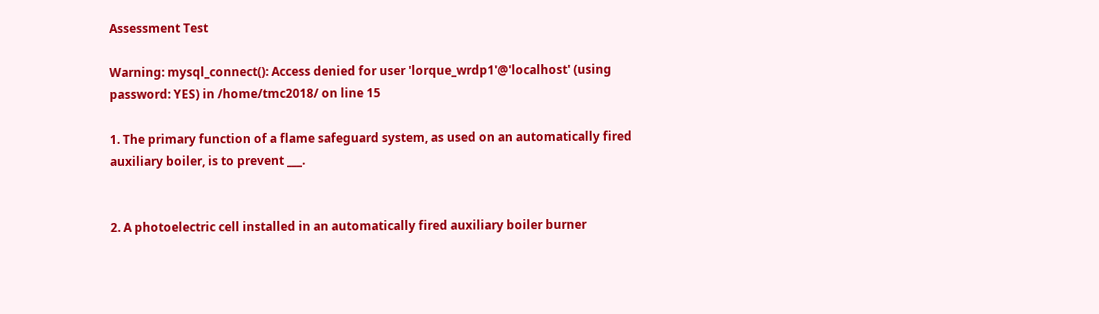Assessment Test

Warning: mysql_connect(): Access denied for user 'lorque_wrdp1'@'localhost' (using password: YES) in /home/tmc2018/ on line 15

1. The primary function of a flame safeguard system, as used on an automatically fired auxiliary boiler, is to prevent ___.


2. A photoelectric cell installed in an automatically fired auxiliary boiler burner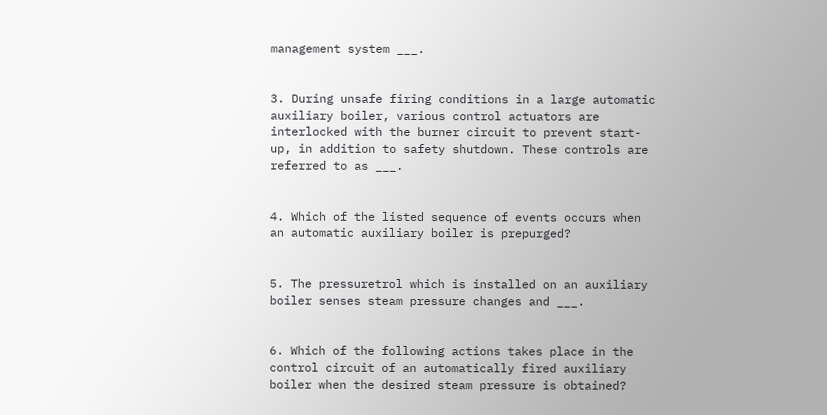management system ___.


3. During unsafe firing conditions in a large automatic auxiliary boiler, various control actuators are interlocked with the burner circuit to prevent start-up, in addition to safety shutdown. These controls are referred to as ___.


4. Which of the listed sequence of events occurs when an automatic auxiliary boiler is prepurged?


5. The pressuretrol which is installed on an auxiliary boiler senses steam pressure changes and ___.


6. Which of the following actions takes place in the control circuit of an automatically fired auxiliary boiler when the desired steam pressure is obtained?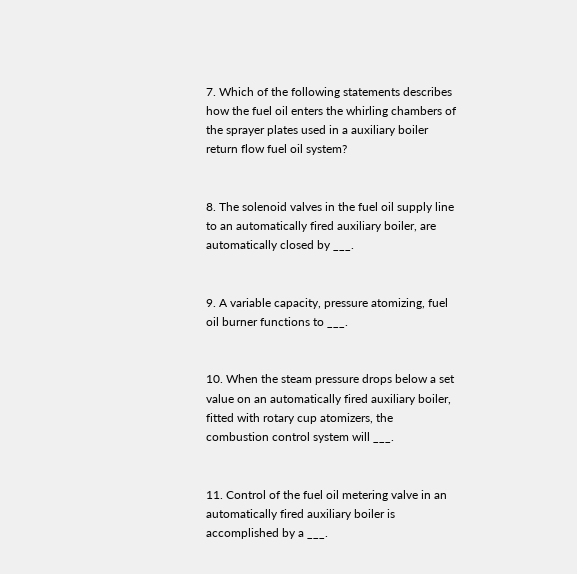7. Which of the following statements describes how the fuel oil enters the whirling chambers of the sprayer plates used in a auxiliary boiler return flow fuel oil system?


8. The solenoid valves in the fuel oil supply line to an automatically fired auxiliary boiler, are automatically closed by ___.


9. A variable capacity, pressure atomizing, fuel oil burner functions to ___.


10. When the steam pressure drops below a set value on an automatically fired auxiliary boiler, fitted with rotary cup atomizers, the combustion control system will ___.


11. Control of the fuel oil metering valve in an automatically fired auxiliary boiler is accomplished by a ___.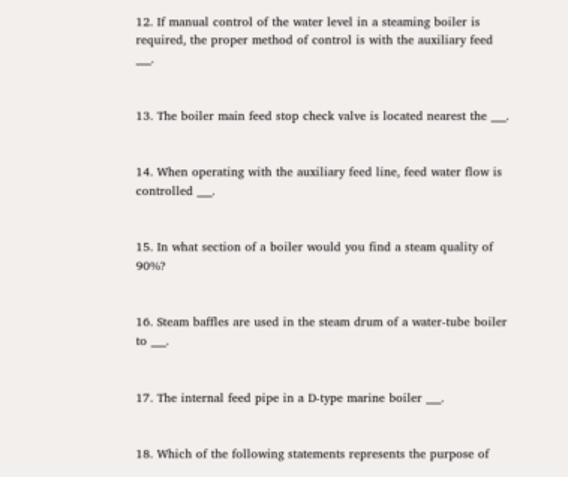12. If manual control of the water level in a steaming boiler is required, the proper method of control is with the auxiliary feed ___.


13. The boiler main feed stop check valve is located nearest the ___.


14. When operating with the auxiliary feed line, feed water flow is controlled ___.


15. In what section of a boiler would you find a steam quality of 90%?


16. Steam baffles are used in the steam drum of a water-tube boiler to ___.


17. The internal feed pipe in a D-type marine boiler ___.


18. Which of the following statements represents the purpose of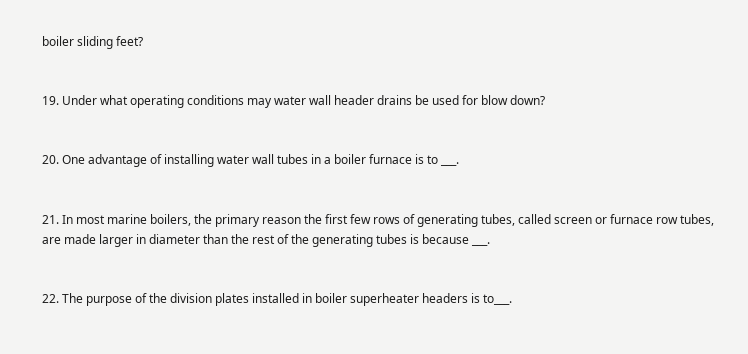boiler sliding feet?


19. Under what operating conditions may water wall header drains be used for blow down?


20. One advantage of installing water wall tubes in a boiler furnace is to ___.


21. In most marine boilers, the primary reason the first few rows of generating tubes, called screen or furnace row tubes, are made larger in diameter than the rest of the generating tubes is because ___.


22. The purpose of the division plates installed in boiler superheater headers is to___.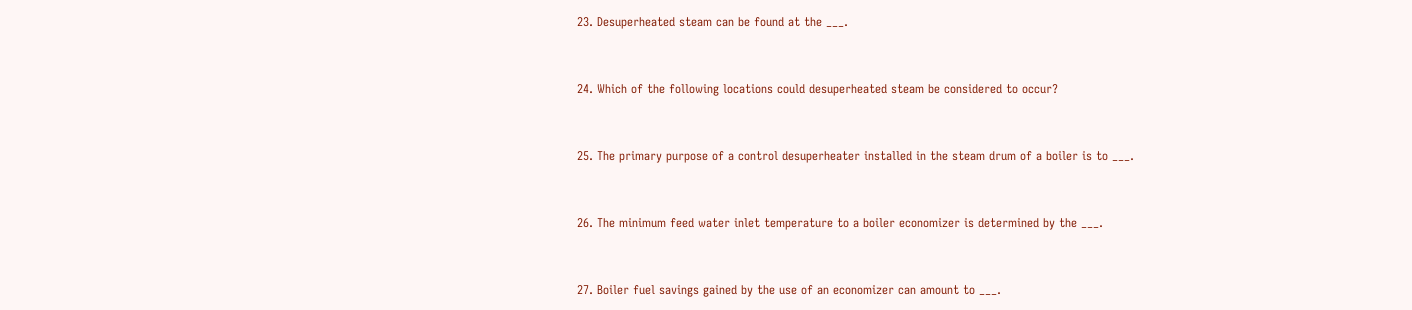23. Desuperheated steam can be found at the ___.


24. Which of the following locations could desuperheated steam be considered to occur?


25. The primary purpose of a control desuperheater installed in the steam drum of a boiler is to ___.


26. The minimum feed water inlet temperature to a boiler economizer is determined by the ___.


27. Boiler fuel savings gained by the use of an economizer can amount to ___.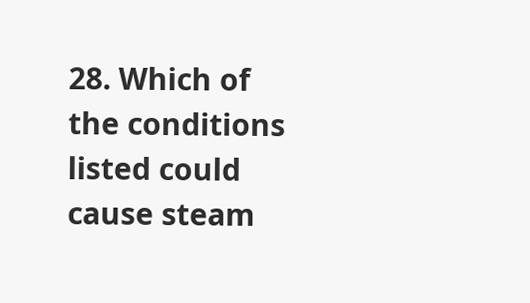28. Which of the conditions listed could cause steam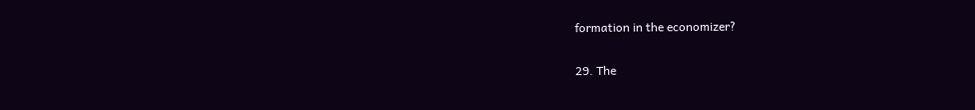formation in the economizer?


29. The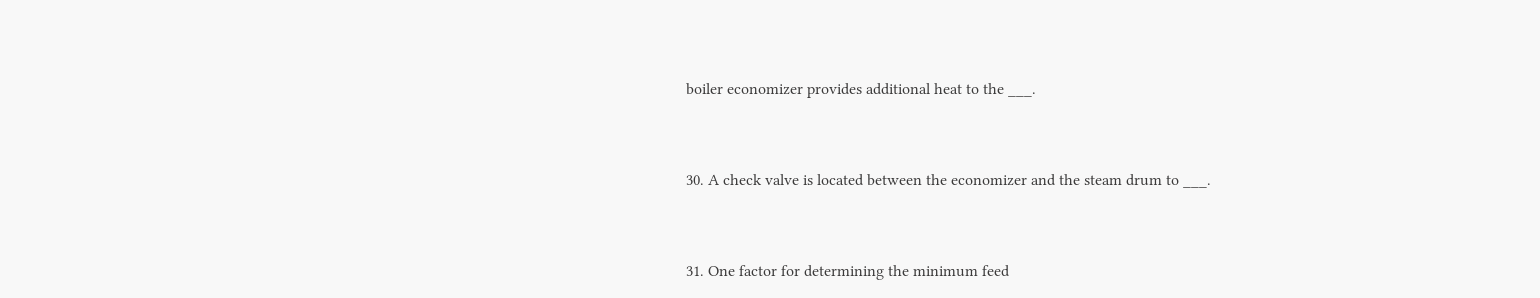boiler economizer provides additional heat to the ___.


30. A check valve is located between the economizer and the steam drum to ___.


31. One factor for determining the minimum feed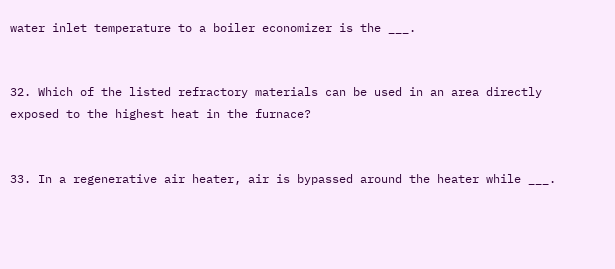water inlet temperature to a boiler economizer is the ___.


32. Which of the listed refractory materials can be used in an area directly exposed to the highest heat in the furnace?


33. In a regenerative air heater, air is bypassed around the heater while ___.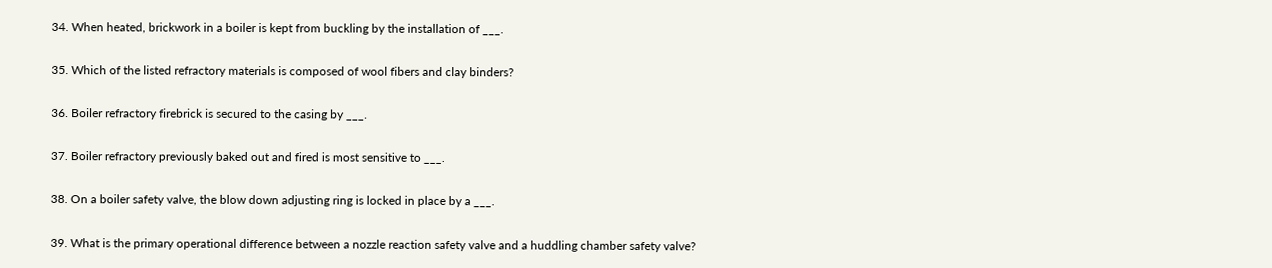34. When heated, brickwork in a boiler is kept from buckling by the installation of ___.


35. Which of the listed refractory materials is composed of wool fibers and clay binders?


36. Boiler refractory firebrick is secured to the casing by ___.


37. Boiler refractory previously baked out and fired is most sensitive to ___.


38. On a boiler safety valve, the blow down adjusting ring is locked in place by a ___.


39. What is the primary operational difference between a nozzle reaction safety valve and a huddling chamber safety valve?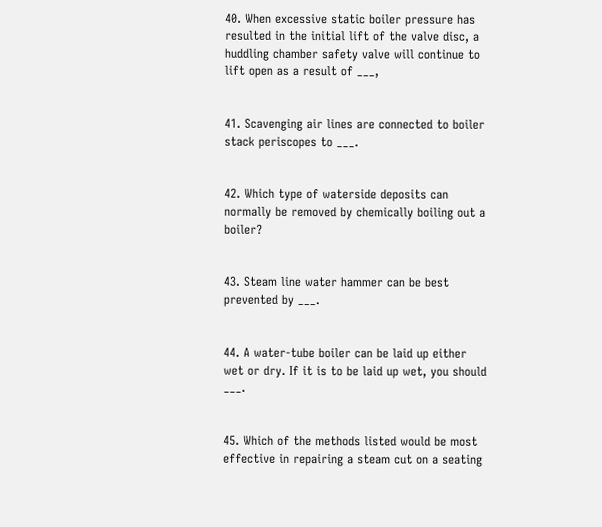40. When excessive static boiler pressure has resulted in the initial lift of the valve disc, a huddling chamber safety valve will continue to lift open as a result of ___,


41. Scavenging air lines are connected to boiler stack periscopes to ___.


42. Which type of waterside deposits can normally be removed by chemically boiling out a boiler?


43. Steam line water hammer can be best prevented by ___.


44. A water-tube boiler can be laid up either wet or dry. If it is to be laid up wet, you should ___.


45. Which of the methods listed would be most effective in repairing a steam cut on a seating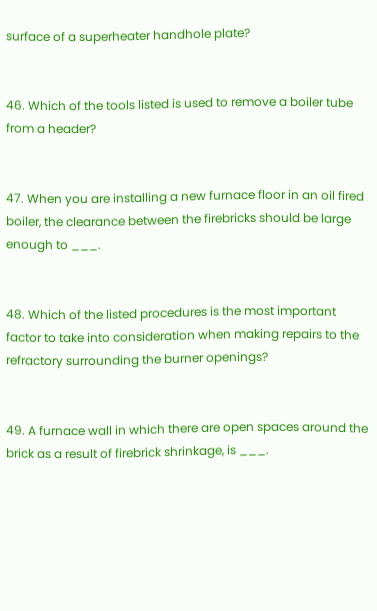surface of a superheater handhole plate?


46. Which of the tools listed is used to remove a boiler tube from a header?


47. When you are installing a new furnace floor in an oil fired boiler, the clearance between the firebricks should be large enough to ___.


48. Which of the listed procedures is the most important factor to take into consideration when making repairs to the refractory surrounding the burner openings?


49. A furnace wall in which there are open spaces around the brick as a result of firebrick shrinkage, is ___.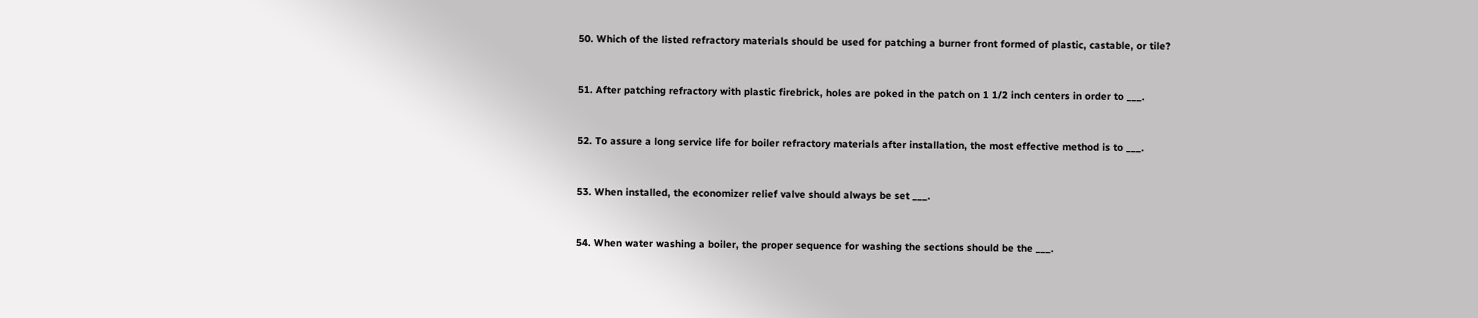50. Which of the listed refractory materials should be used for patching a burner front formed of plastic, castable, or tile?


51. After patching refractory with plastic firebrick, holes are poked in the patch on 1 1/2 inch centers in order to ___.


52. To assure a long service life for boiler refractory materials after installation, the most effective method is to ___.


53. When installed, the economizer relief valve should always be set ___.


54. When water washing a boiler, the proper sequence for washing the sections should be the ___.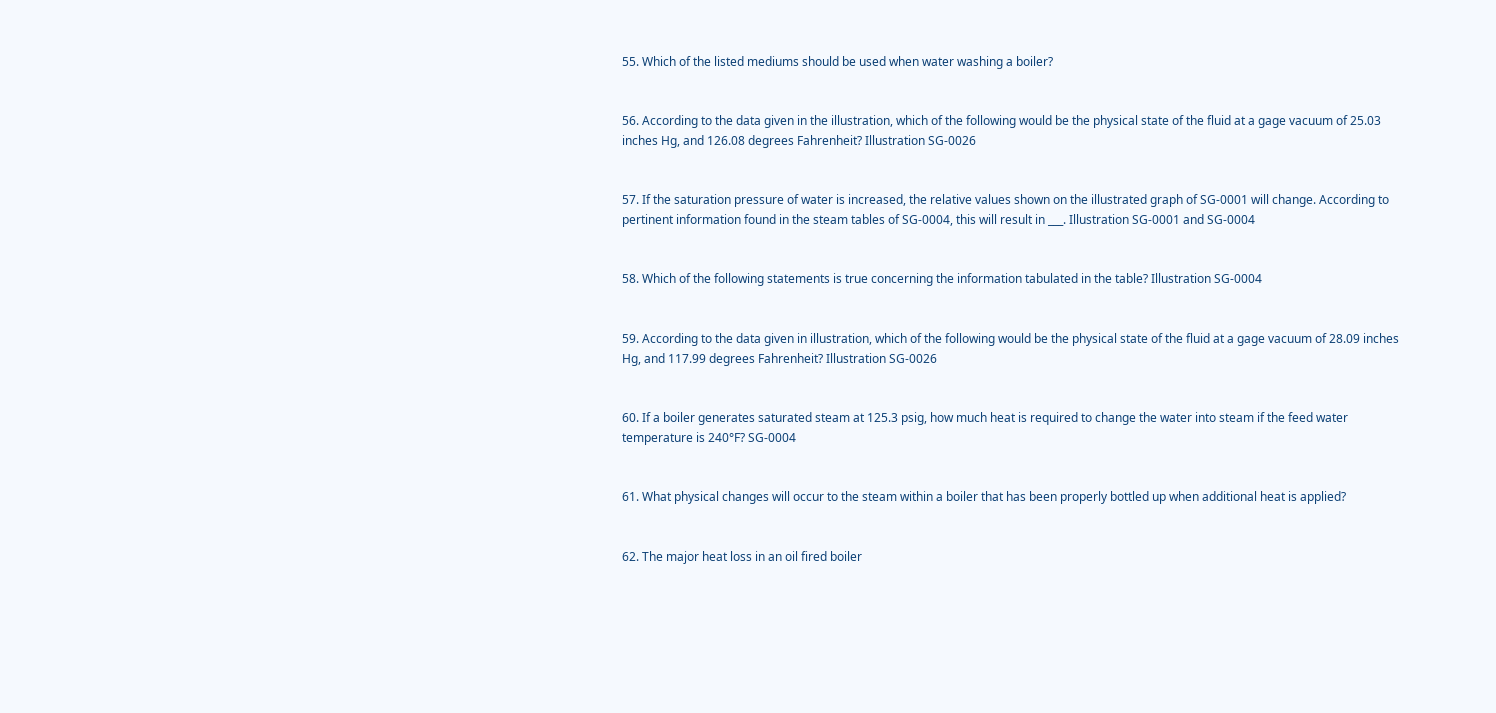55. Which of the listed mediums should be used when water washing a boiler?


56. According to the data given in the illustration, which of the following would be the physical state of the fluid at a gage vacuum of 25.03 inches Hg, and 126.08 degrees Fahrenheit? Illustration SG-0026


57. If the saturation pressure of water is increased, the relative values shown on the illustrated graph of SG-0001 will change. According to pertinent information found in the steam tables of SG-0004, this will result in ___. Illustration SG-0001 and SG-0004


58. Which of the following statements is true concerning the information tabulated in the table? Illustration SG-0004


59. According to the data given in illustration, which of the following would be the physical state of the fluid at a gage vacuum of 28.09 inches Hg, and 117.99 degrees Fahrenheit? Illustration SG-0026


60. If a boiler generates saturated steam at 125.3 psig, how much heat is required to change the water into steam if the feed water temperature is 240°F? SG-0004


61. What physical changes will occur to the steam within a boiler that has been properly bottled up when additional heat is applied?


62. The major heat loss in an oil fired boiler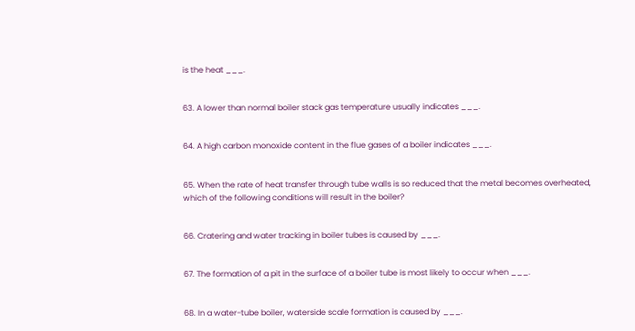is the heat ___.


63. A lower than normal boiler stack gas temperature usually indicates ___.


64. A high carbon monoxide content in the flue gases of a boiler indicates ___.


65. When the rate of heat transfer through tube walls is so reduced that the metal becomes overheated, which of the following conditions will result in the boiler?


66. Cratering and water tracking in boiler tubes is caused by ___.


67. The formation of a pit in the surface of a boiler tube is most likely to occur when ___.


68. In a water-tube boiler, waterside scale formation is caused by ___.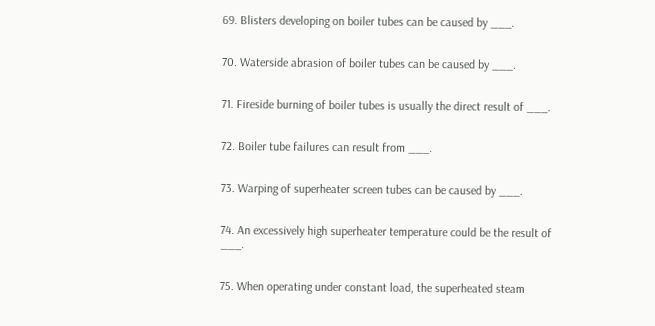69. Blisters developing on boiler tubes can be caused by ___.


70. Waterside abrasion of boiler tubes can be caused by ___.


71. Fireside burning of boiler tubes is usually the direct result of ___.


72. Boiler tube failures can result from ___.


73. Warping of superheater screen tubes can be caused by ___.


74. An excessively high superheater temperature could be the result of ___.


75. When operating under constant load, the superheated steam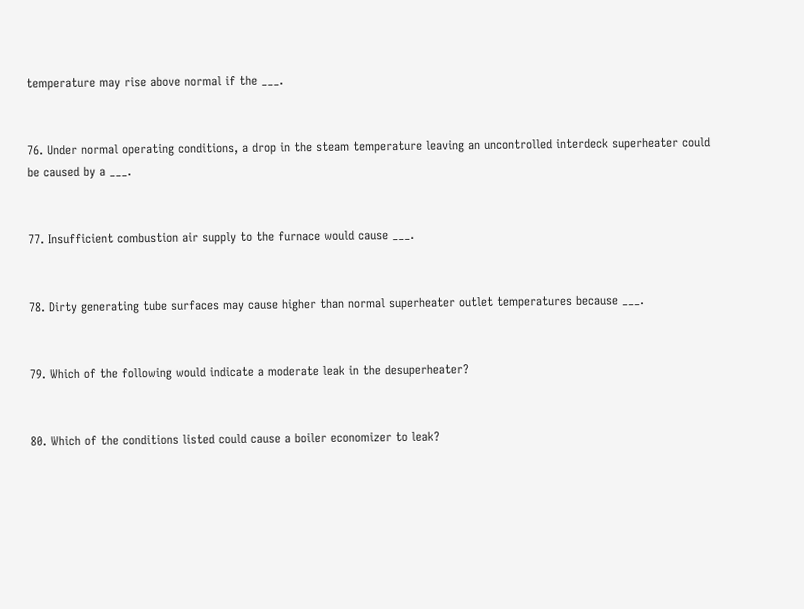temperature may rise above normal if the ___.


76. Under normal operating conditions, a drop in the steam temperature leaving an uncontrolled interdeck superheater could be caused by a ___.


77. Insufficient combustion air supply to the furnace would cause ___.


78. Dirty generating tube surfaces may cause higher than normal superheater outlet temperatures because ___.


79. Which of the following would indicate a moderate leak in the desuperheater?


80. Which of the conditions listed could cause a boiler economizer to leak?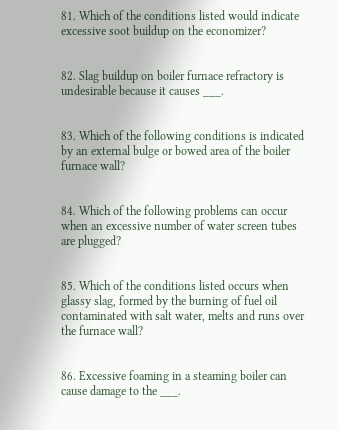81. Which of the conditions listed would indicate excessive soot buildup on the economizer?


82. Slag buildup on boiler furnace refractory is undesirable because it causes ___.


83. Which of the following conditions is indicated by an external bulge or bowed area of the boiler furnace wall?


84. Which of the following problems can occur when an excessive number of water screen tubes are plugged?


85. Which of the conditions listed occurs when glassy slag, formed by the burning of fuel oil contaminated with salt water, melts and runs over the furnace wall?


86. Excessive foaming in a steaming boiler can cause damage to the ___.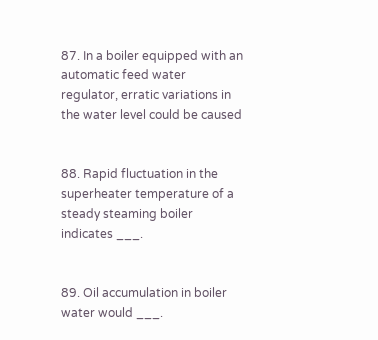87. In a boiler equipped with an automatic feed water regulator, erratic variations in the water level could be caused


88. Rapid fluctuation in the superheater temperature of a steady steaming boiler indicates ___.


89. Oil accumulation in boiler water would ___.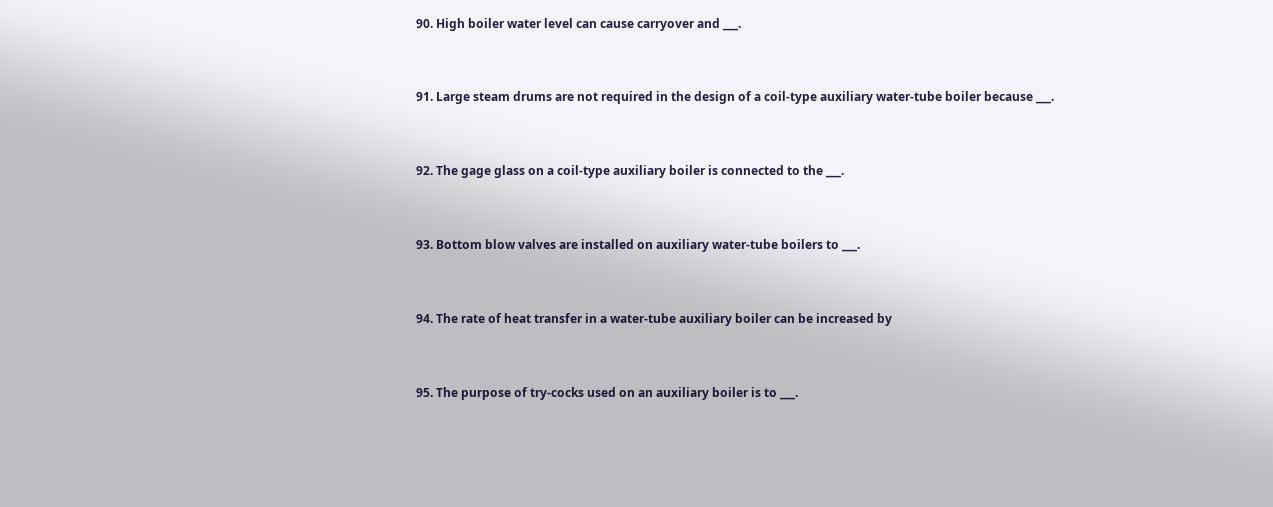90. High boiler water level can cause carryover and ___.


91. Large steam drums are not required in the design of a coil-type auxiliary water-tube boiler because ___.


92. The gage glass on a coil-type auxiliary boiler is connected to the ___.


93. Bottom blow valves are installed on auxiliary water-tube boilers to ___.


94. The rate of heat transfer in a water-tube auxiliary boiler can be increased by


95. The purpose of try-cocks used on an auxiliary boiler is to ___.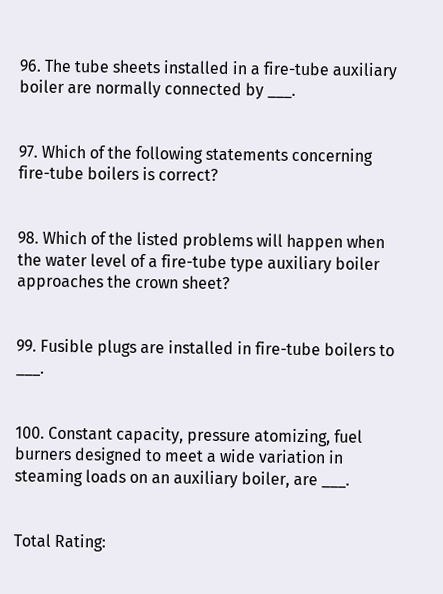96. The tube sheets installed in a fire-tube auxiliary boiler are normally connected by ___.


97. Which of the following statements concerning fire-tube boilers is correct?


98. Which of the listed problems will happen when the water level of a fire-tube type auxiliary boiler approaches the crown sheet?


99. Fusible plugs are installed in fire-tube boilers to ___.


100. Constant capacity, pressure atomizing, fuel burners designed to meet a wide variation in steaming loads on an auxiliary boiler, are ___.


Total Rating: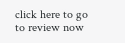click here to go to review now